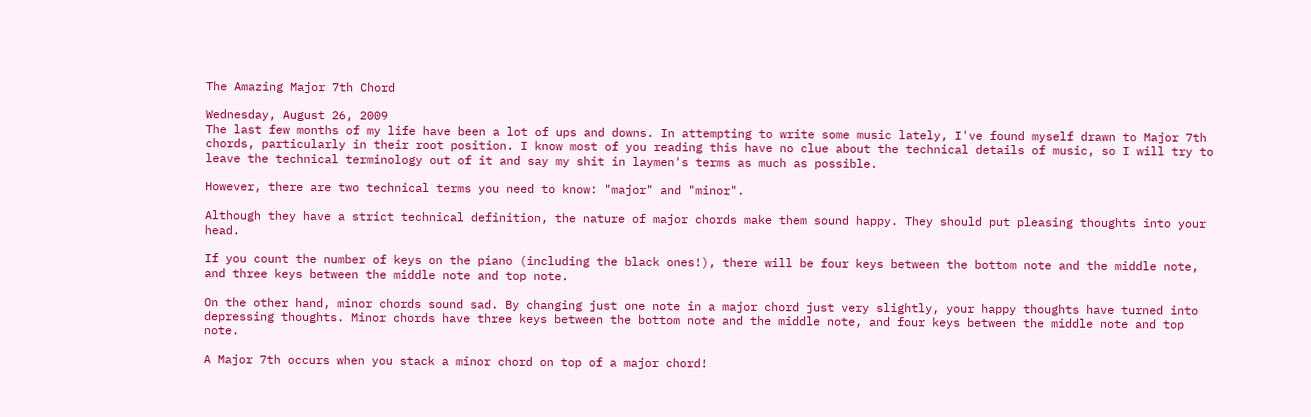The Amazing Major 7th Chord

Wednesday, August 26, 2009
The last few months of my life have been a lot of ups and downs. In attempting to write some music lately, I've found myself drawn to Major 7th chords, particularly in their root position. I know most of you reading this have no clue about the technical details of music, so I will try to leave the technical terminology out of it and say my shit in laymen's terms as much as possible.

However, there are two technical terms you need to know: "major" and "minor".

Although they have a strict technical definition, the nature of major chords make them sound happy. They should put pleasing thoughts into your head.

If you count the number of keys on the piano (including the black ones!), there will be four keys between the bottom note and the middle note, and three keys between the middle note and top note.

On the other hand, minor chords sound sad. By changing just one note in a major chord just very slightly, your happy thoughts have turned into depressing thoughts. Minor chords have three keys between the bottom note and the middle note, and four keys between the middle note and top note.

A Major 7th occurs when you stack a minor chord on top of a major chord!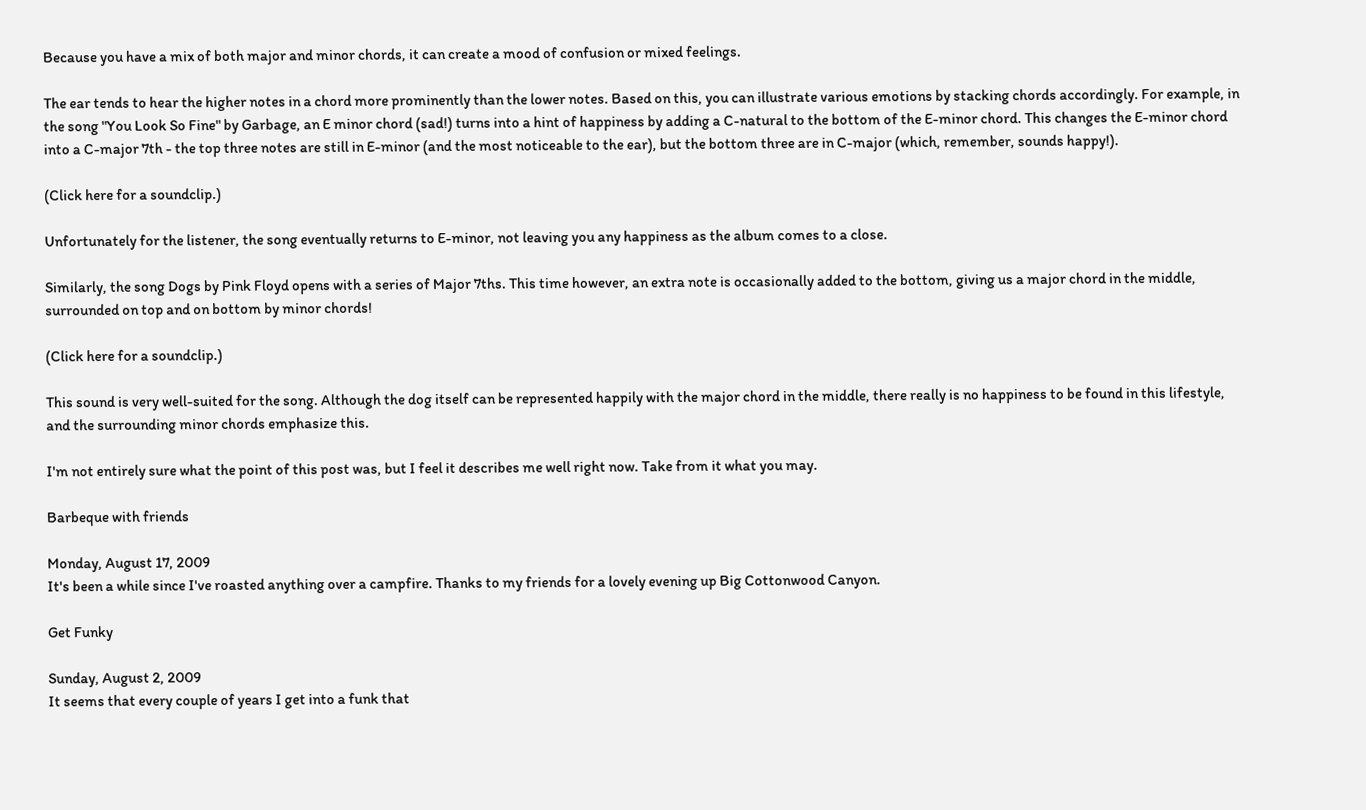Because you have a mix of both major and minor chords, it can create a mood of confusion or mixed feelings.

The ear tends to hear the higher notes in a chord more prominently than the lower notes. Based on this, you can illustrate various emotions by stacking chords accordingly. For example, in the song "You Look So Fine" by Garbage, an E minor chord (sad!) turns into a hint of happiness by adding a C-natural to the bottom of the E-minor chord. This changes the E-minor chord into a C-major 7th - the top three notes are still in E-minor (and the most noticeable to the ear), but the bottom three are in C-major (which, remember, sounds happy!).

(Click here for a soundclip.)

Unfortunately for the listener, the song eventually returns to E-minor, not leaving you any happiness as the album comes to a close.

Similarly, the song Dogs by Pink Floyd opens with a series of Major 7ths. This time however, an extra note is occasionally added to the bottom, giving us a major chord in the middle, surrounded on top and on bottom by minor chords!

(Click here for a soundclip.)

This sound is very well-suited for the song. Although the dog itself can be represented happily with the major chord in the middle, there really is no happiness to be found in this lifestyle, and the surrounding minor chords emphasize this.

I'm not entirely sure what the point of this post was, but I feel it describes me well right now. Take from it what you may.

Barbeque with friends

Monday, August 17, 2009
It's been a while since I've roasted anything over a campfire. Thanks to my friends for a lovely evening up Big Cottonwood Canyon.

Get Funky

Sunday, August 2, 2009
It seems that every couple of years I get into a funk that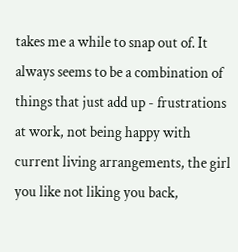takes me a while to snap out of. It always seems to be a combination of things that just add up - frustrations at work, not being happy with current living arrangements, the girl you like not liking you back,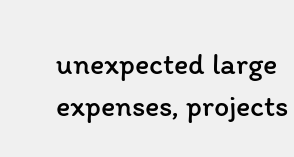unexpected large expenses, projects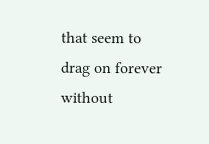that seem to drag on forever without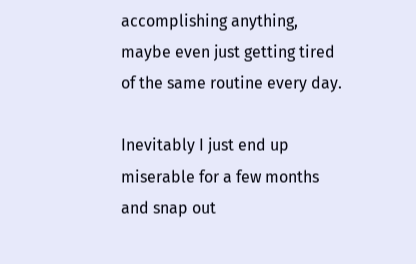accomplishing anything, maybe even just getting tired of the same routine every day.

Inevitably I just end up miserable for a few months and snap out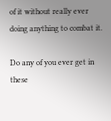of it without really ever doing anything to combat it.

Do any of you ever get in these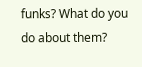funks? What do you do about them?